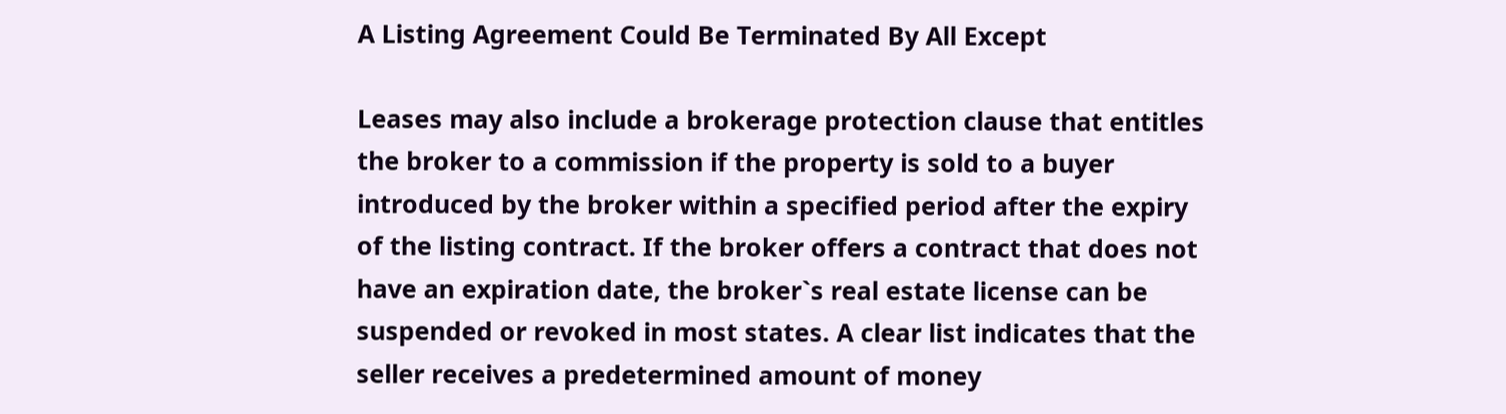A Listing Agreement Could Be Terminated By All Except

Leases may also include a brokerage protection clause that entitles the broker to a commission if the property is sold to a buyer introduced by the broker within a specified period after the expiry of the listing contract. If the broker offers a contract that does not have an expiration date, the broker`s real estate license can be suspended or revoked in most states. A clear list indicates that the seller receives a predetermined amount of money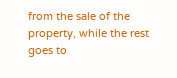from the sale of the property, while the rest goes to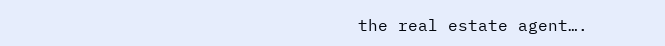the real estate agent….